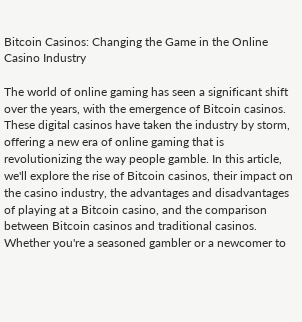Bitcoin Casinos: Changing the Game in the Online Casino Industry

The world of online gaming has seen a significant shift over the years, with the emergence of Bitcoin casinos. These digital casinos have taken the industry by storm, offering a new era of online gaming that is revolutionizing the way people gamble. In this article, we'll explore the rise of Bitcoin casinos, their impact on the casino industry, the advantages and disadvantages of playing at a Bitcoin casino, and the comparison between Bitcoin casinos and traditional casinos. Whether you're a seasoned gambler or a newcomer to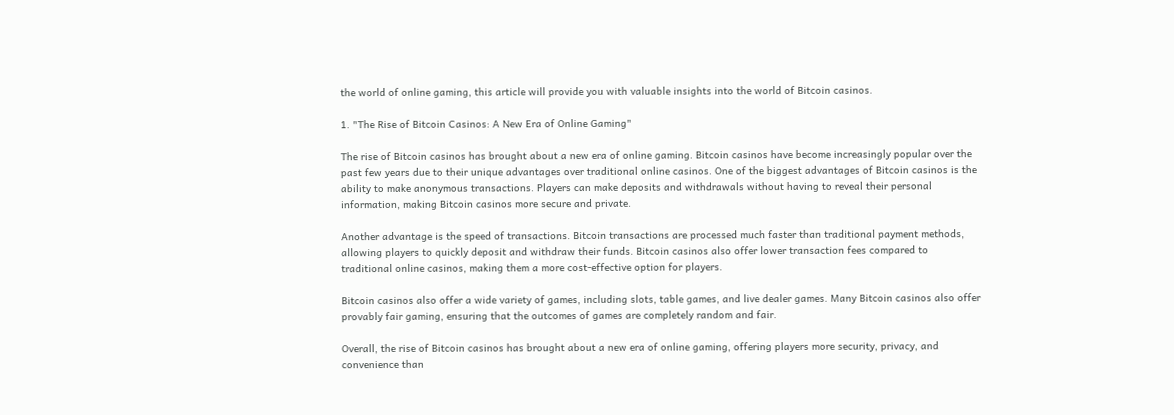the world of online gaming, this article will provide you with valuable insights into the world of Bitcoin casinos.

1. "The Rise of Bitcoin Casinos: A New Era of Online Gaming"

The rise of Bitcoin casinos has brought about a new era of online gaming. Bitcoin casinos have become increasingly popular over the past few years due to their unique advantages over traditional online casinos. One of the biggest advantages of Bitcoin casinos is the ability to make anonymous transactions. Players can make deposits and withdrawals without having to reveal their personal information, making Bitcoin casinos more secure and private.

Another advantage is the speed of transactions. Bitcoin transactions are processed much faster than traditional payment methods, allowing players to quickly deposit and withdraw their funds. Bitcoin casinos also offer lower transaction fees compared to traditional online casinos, making them a more cost-effective option for players.

Bitcoin casinos also offer a wide variety of games, including slots, table games, and live dealer games. Many Bitcoin casinos also offer provably fair gaming, ensuring that the outcomes of games are completely random and fair.

Overall, the rise of Bitcoin casinos has brought about a new era of online gaming, offering players more security, privacy, and convenience than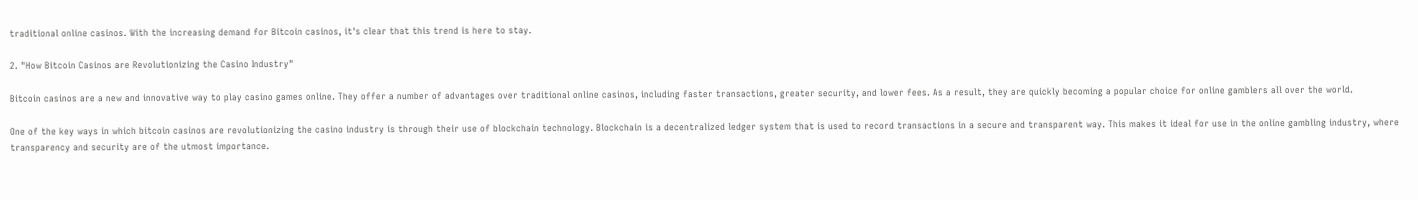traditional online casinos. With the increasing demand for Bitcoin casinos, it's clear that this trend is here to stay.

2. "How Bitcoin Casinos are Revolutionizing the Casino Industry"

Bitcoin casinos are a new and innovative way to play casino games online. They offer a number of advantages over traditional online casinos, including faster transactions, greater security, and lower fees. As a result, they are quickly becoming a popular choice for online gamblers all over the world.

One of the key ways in which bitcoin casinos are revolutionizing the casino industry is through their use of blockchain technology. Blockchain is a decentralized ledger system that is used to record transactions in a secure and transparent way. This makes it ideal for use in the online gambling industry, where transparency and security are of the utmost importance.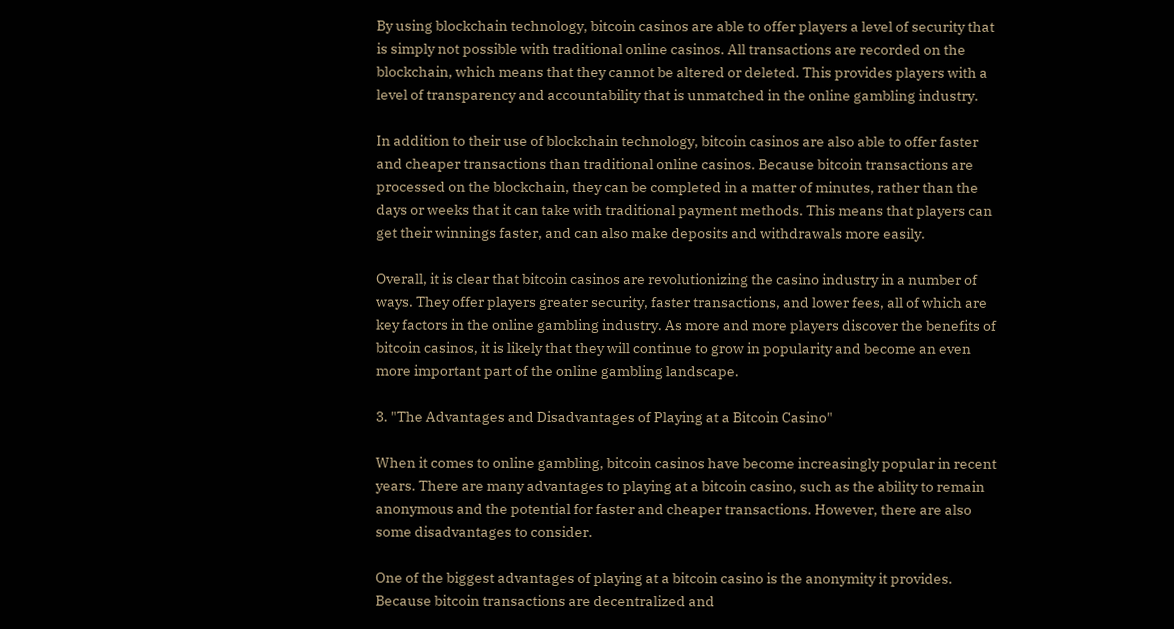By using blockchain technology, bitcoin casinos are able to offer players a level of security that is simply not possible with traditional online casinos. All transactions are recorded on the blockchain, which means that they cannot be altered or deleted. This provides players with a level of transparency and accountability that is unmatched in the online gambling industry.

In addition to their use of blockchain technology, bitcoin casinos are also able to offer faster and cheaper transactions than traditional online casinos. Because bitcoin transactions are processed on the blockchain, they can be completed in a matter of minutes, rather than the days or weeks that it can take with traditional payment methods. This means that players can get their winnings faster, and can also make deposits and withdrawals more easily.

Overall, it is clear that bitcoin casinos are revolutionizing the casino industry in a number of ways. They offer players greater security, faster transactions, and lower fees, all of which are key factors in the online gambling industry. As more and more players discover the benefits of bitcoin casinos, it is likely that they will continue to grow in popularity and become an even more important part of the online gambling landscape.

3. "The Advantages and Disadvantages of Playing at a Bitcoin Casino"

When it comes to online gambling, bitcoin casinos have become increasingly popular in recent years. There are many advantages to playing at a bitcoin casino, such as the ability to remain anonymous and the potential for faster and cheaper transactions. However, there are also some disadvantages to consider.

One of the biggest advantages of playing at a bitcoin casino is the anonymity it provides. Because bitcoin transactions are decentralized and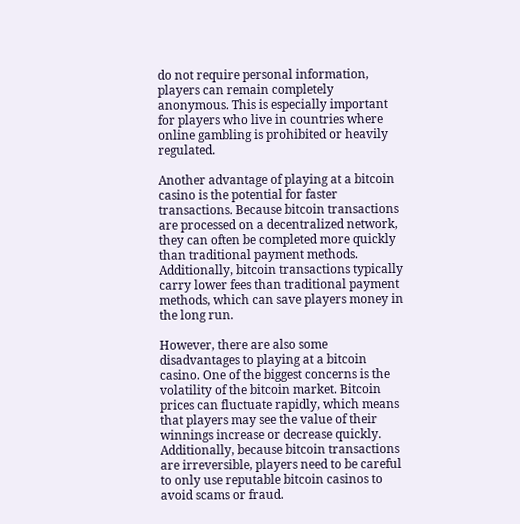do not require personal information, players can remain completely anonymous. This is especially important for players who live in countries where online gambling is prohibited or heavily regulated.

Another advantage of playing at a bitcoin casino is the potential for faster transactions. Because bitcoin transactions are processed on a decentralized network, they can often be completed more quickly than traditional payment methods. Additionally, bitcoin transactions typically carry lower fees than traditional payment methods, which can save players money in the long run.

However, there are also some disadvantages to playing at a bitcoin casino. One of the biggest concerns is the volatility of the bitcoin market. Bitcoin prices can fluctuate rapidly, which means that players may see the value of their winnings increase or decrease quickly. Additionally, because bitcoin transactions are irreversible, players need to be careful to only use reputable bitcoin casinos to avoid scams or fraud.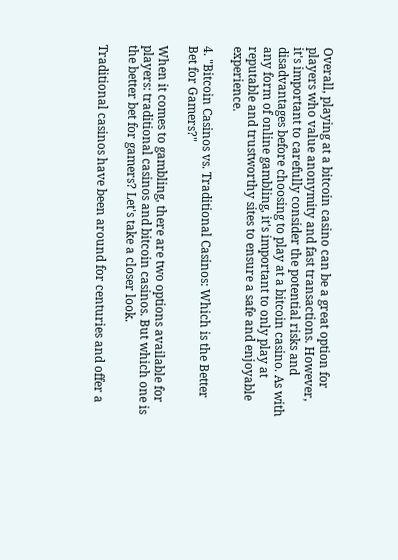Overall, playing at a bitcoin casino can be a great option for players who value anonymity and fast transactions. However, it's important to carefully consider the potential risks and disadvantages before choosing to play at a bitcoin casino. As with any form of online gambling, it's important to only play at reputable and trustworthy sites to ensure a safe and enjoyable experience.

4. "Bitcoin Casinos vs. Traditional Casinos: Which is the Better Bet for Gamers?"

When it comes to gambling, there are two options available for players: traditional casinos and bitcoin casinos. But which one is the better bet for gamers? Let's take a closer look.

Traditional casinos have been around for centuries and offer a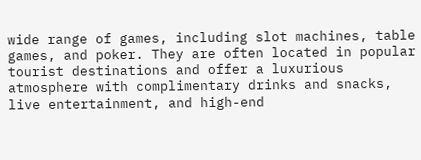wide range of games, including slot machines, table games, and poker. They are often located in popular tourist destinations and offer a luxurious atmosphere with complimentary drinks and snacks, live entertainment, and high-end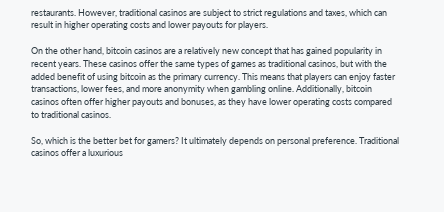restaurants. However, traditional casinos are subject to strict regulations and taxes, which can result in higher operating costs and lower payouts for players.

On the other hand, bitcoin casinos are a relatively new concept that has gained popularity in recent years. These casinos offer the same types of games as traditional casinos, but with the added benefit of using bitcoin as the primary currency. This means that players can enjoy faster transactions, lower fees, and more anonymity when gambling online. Additionally, bitcoin casinos often offer higher payouts and bonuses, as they have lower operating costs compared to traditional casinos.

So, which is the better bet for gamers? It ultimately depends on personal preference. Traditional casinos offer a luxurious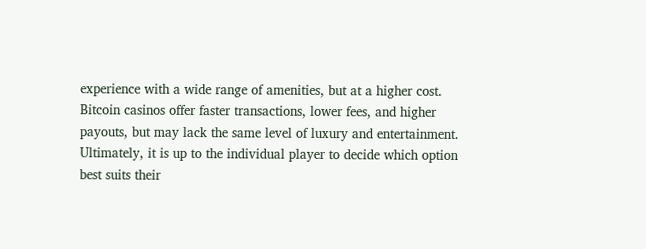experience with a wide range of amenities, but at a higher cost. Bitcoin casinos offer faster transactions, lower fees, and higher payouts, but may lack the same level of luxury and entertainment. Ultimately, it is up to the individual player to decide which option best suits their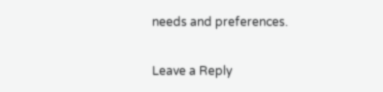needs and preferences.

Leave a Reply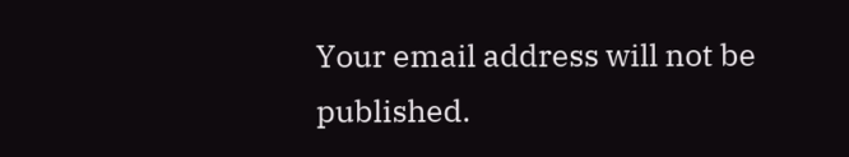Your email address will not be published.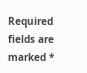Required fields are marked *